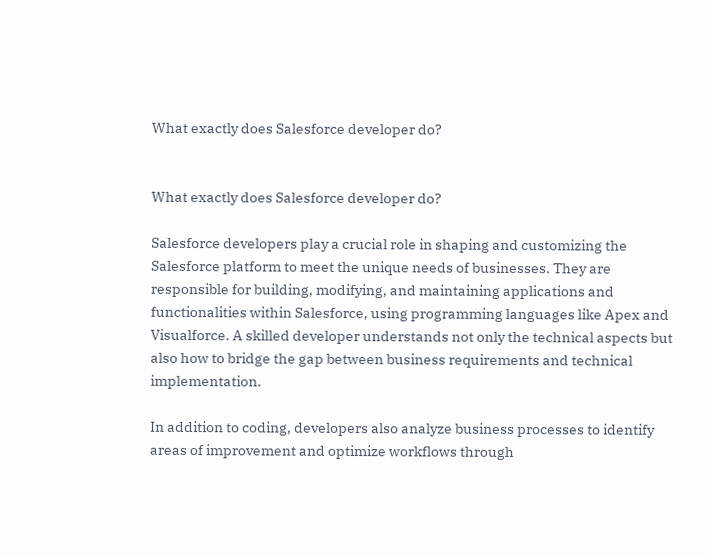What exactly does Salesforce developer do?


What exactly does Salesforce developer do?

Salesforce developers play a crucial role in shaping and customizing the Salesforce platform to meet the unique needs of businesses. They are responsible for building, modifying, and maintaining applications and functionalities within Salesforce, using programming languages like Apex and Visualforce. A skilled developer understands not only the technical aspects but also how to bridge the gap between business requirements and technical implementation.

In addition to coding, developers also analyze business processes to identify areas of improvement and optimize workflows through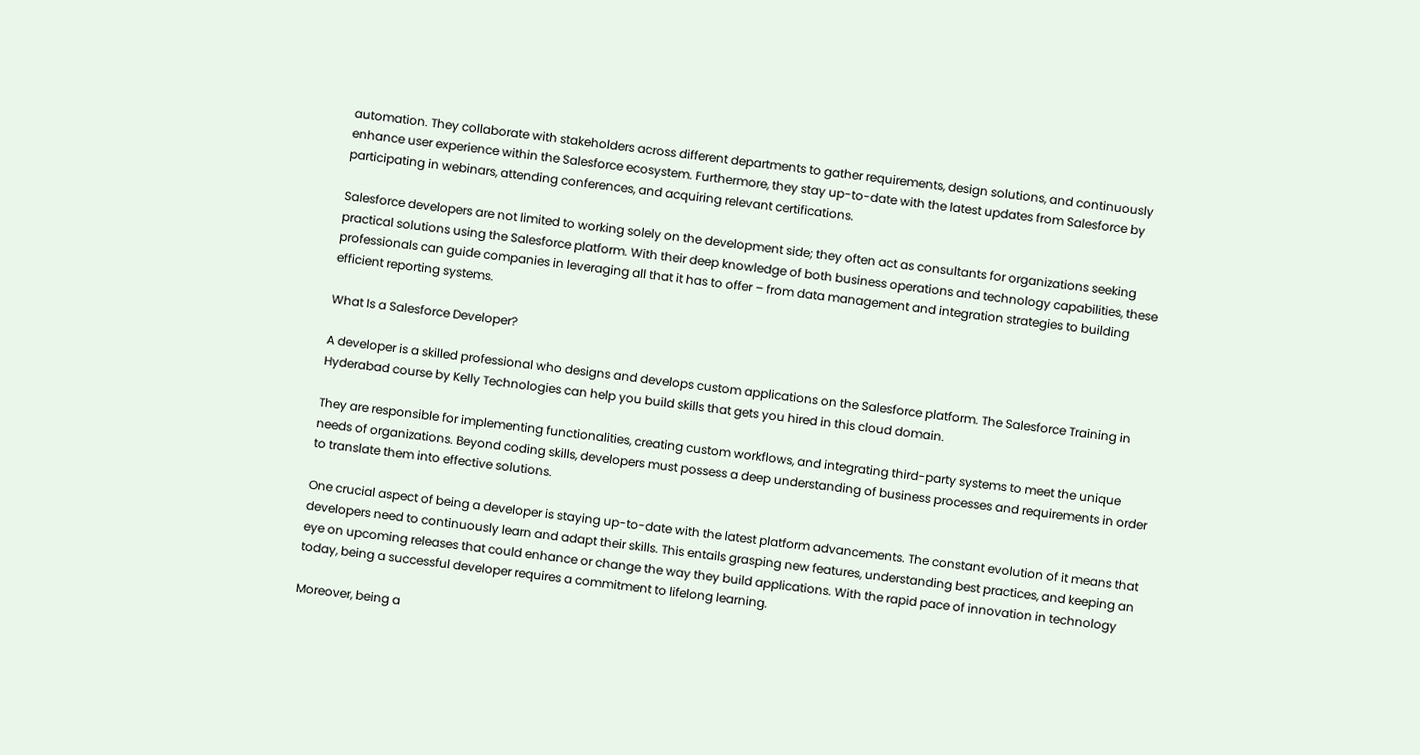automation. They collaborate with stakeholders across different departments to gather requirements, design solutions, and continuously enhance user experience within the Salesforce ecosystem. Furthermore, they stay up-to-date with the latest updates from Salesforce by participating in webinars, attending conferences, and acquiring relevant certifications.

Salesforce developers are not limited to working solely on the development side; they often act as consultants for organizations seeking practical solutions using the Salesforce platform. With their deep knowledge of both business operations and technology capabilities, these professionals can guide companies in leveraging all that it has to offer – from data management and integration strategies to building efficient reporting systems.

What Is a Salesforce Developer?

A developer is a skilled professional who designs and develops custom applications on the Salesforce platform. The Salesforce Training in Hyderabad course by Kelly Technologies can help you build skills that gets you hired in this cloud domain.

They are responsible for implementing functionalities, creating custom workflows, and integrating third-party systems to meet the unique needs of organizations. Beyond coding skills, developers must possess a deep understanding of business processes and requirements in order to translate them into effective solutions.

One crucial aspect of being a developer is staying up-to-date with the latest platform advancements. The constant evolution of it means that developers need to continuously learn and adapt their skills. This entails grasping new features, understanding best practices, and keeping an eye on upcoming releases that could enhance or change the way they build applications. With the rapid pace of innovation in technology today, being a successful developer requires a commitment to lifelong learning.

Moreover, being a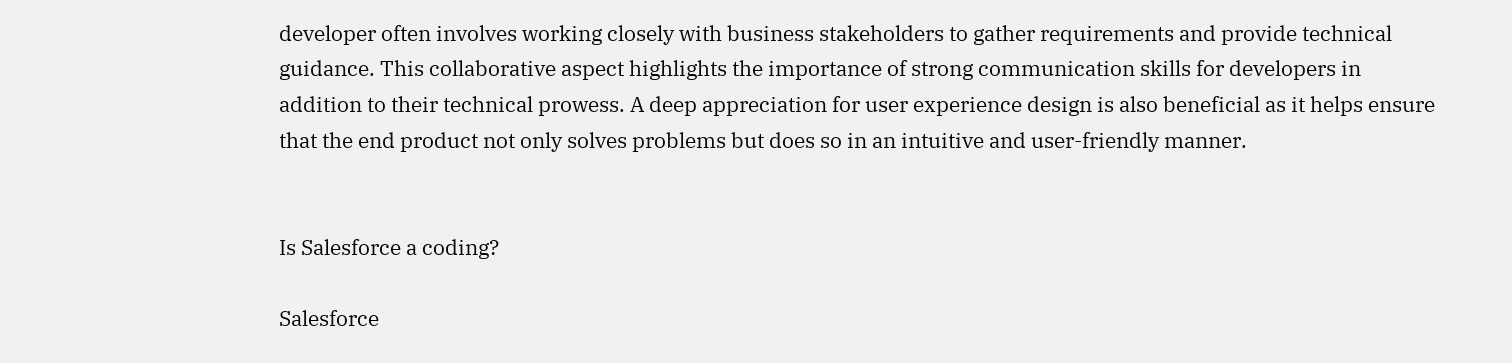developer often involves working closely with business stakeholders to gather requirements and provide technical guidance. This collaborative aspect highlights the importance of strong communication skills for developers in addition to their technical prowess. A deep appreciation for user experience design is also beneficial as it helps ensure that the end product not only solves problems but does so in an intuitive and user-friendly manner.


Is Salesforce a coding?

Salesforce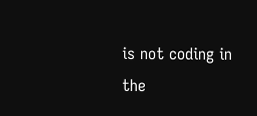is not coding in the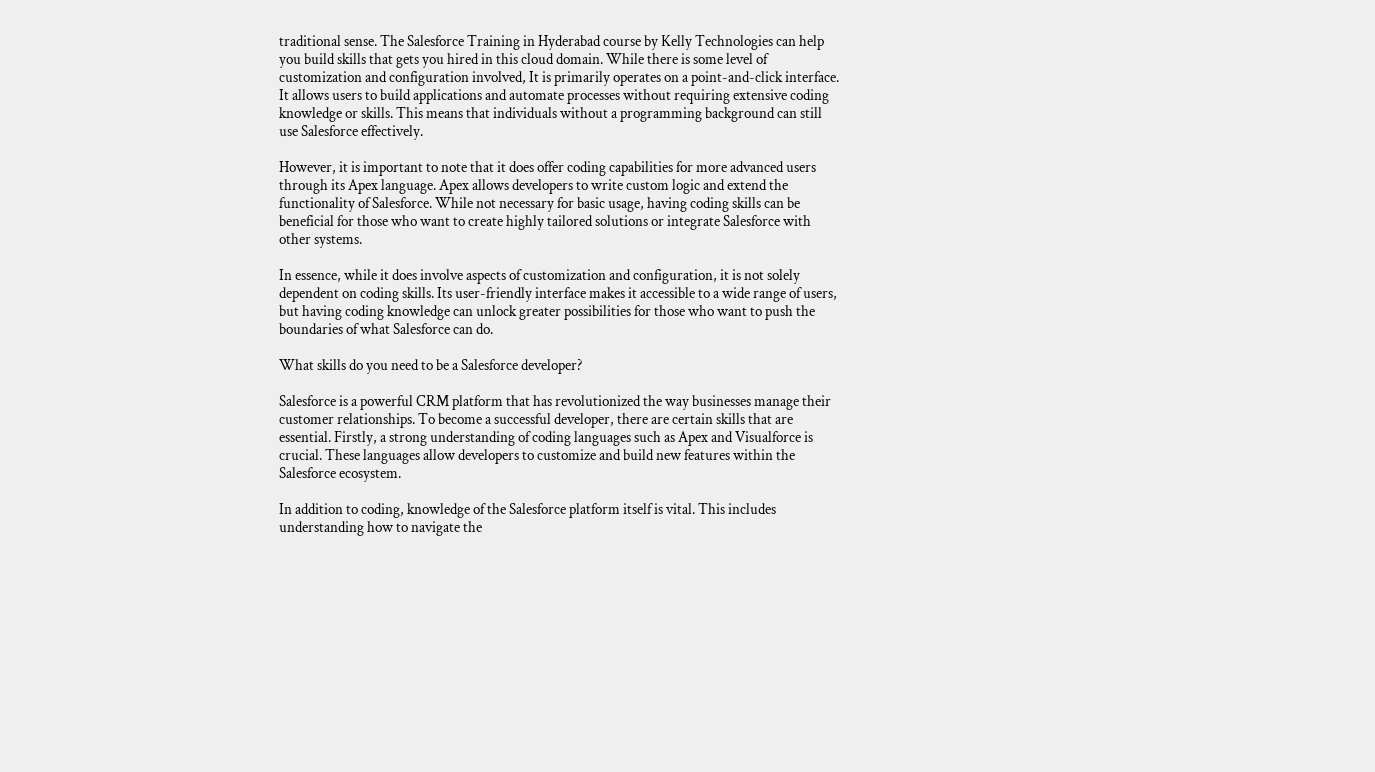traditional sense. The Salesforce Training in Hyderabad course by Kelly Technologies can help you build skills that gets you hired in this cloud domain. While there is some level of customization and configuration involved, It is primarily operates on a point-and-click interface. It allows users to build applications and automate processes without requiring extensive coding knowledge or skills. This means that individuals without a programming background can still use Salesforce effectively.

However, it is important to note that it does offer coding capabilities for more advanced users through its Apex language. Apex allows developers to write custom logic and extend the functionality of Salesforce. While not necessary for basic usage, having coding skills can be beneficial for those who want to create highly tailored solutions or integrate Salesforce with other systems.

In essence, while it does involve aspects of customization and configuration, it is not solely dependent on coding skills. Its user-friendly interface makes it accessible to a wide range of users, but having coding knowledge can unlock greater possibilities for those who want to push the boundaries of what Salesforce can do.

What skills do you need to be a Salesforce developer?

Salesforce is a powerful CRM platform that has revolutionized the way businesses manage their customer relationships. To become a successful developer, there are certain skills that are essential. Firstly, a strong understanding of coding languages such as Apex and Visualforce is crucial. These languages allow developers to customize and build new features within the Salesforce ecosystem.

In addition to coding, knowledge of the Salesforce platform itself is vital. This includes understanding how to navigate the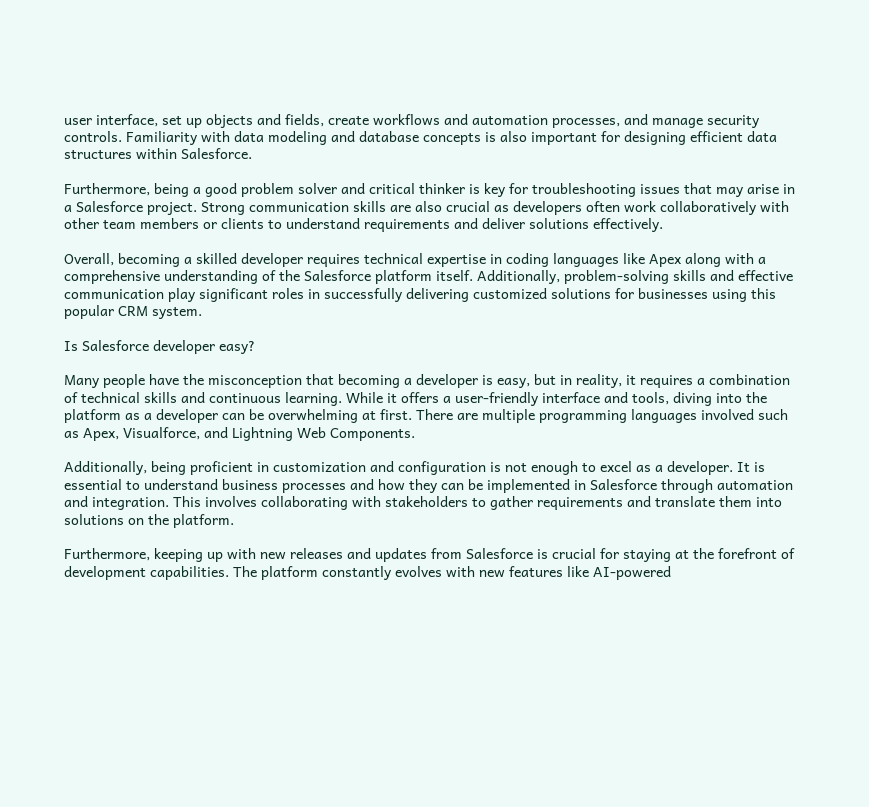user interface, set up objects and fields, create workflows and automation processes, and manage security controls. Familiarity with data modeling and database concepts is also important for designing efficient data structures within Salesforce.

Furthermore, being a good problem solver and critical thinker is key for troubleshooting issues that may arise in a Salesforce project. Strong communication skills are also crucial as developers often work collaboratively with other team members or clients to understand requirements and deliver solutions effectively.

Overall, becoming a skilled developer requires technical expertise in coding languages like Apex along with a comprehensive understanding of the Salesforce platform itself. Additionally, problem-solving skills and effective communication play significant roles in successfully delivering customized solutions for businesses using this popular CRM system.

Is Salesforce developer easy?

Many people have the misconception that becoming a developer is easy, but in reality, it requires a combination of technical skills and continuous learning. While it offers a user-friendly interface and tools, diving into the platform as a developer can be overwhelming at first. There are multiple programming languages involved such as Apex, Visualforce, and Lightning Web Components.

Additionally, being proficient in customization and configuration is not enough to excel as a developer. It is essential to understand business processes and how they can be implemented in Salesforce through automation and integration. This involves collaborating with stakeholders to gather requirements and translate them into solutions on the platform.

Furthermore, keeping up with new releases and updates from Salesforce is crucial for staying at the forefront of development capabilities. The platform constantly evolves with new features like AI-powered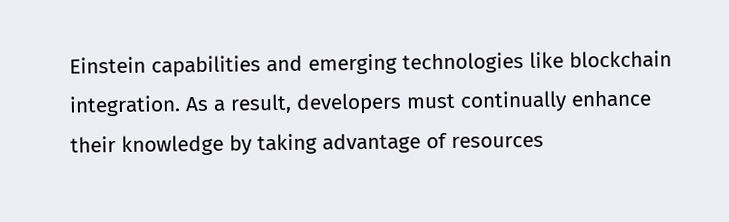Einstein capabilities and emerging technologies like blockchain integration. As a result, developers must continually enhance their knowledge by taking advantage of resources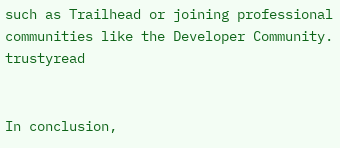such as Trailhead or joining professional communities like the Developer Community. trustyread


In conclusion,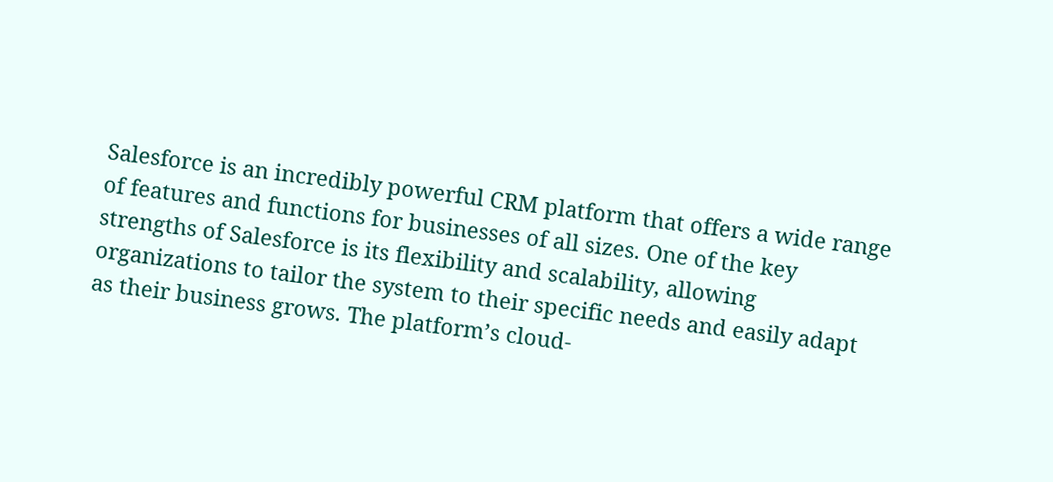Salesforce is an incredibly powerful CRM platform that offers a wide range of features and functions for businesses of all sizes. One of the key strengths of Salesforce is its flexibility and scalability, allowing organizations to tailor the system to their specific needs and easily adapt as their business grows. The platform’s cloud-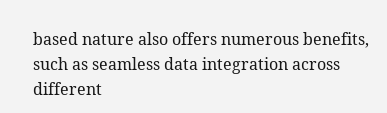based nature also offers numerous benefits, such as seamless data integration across different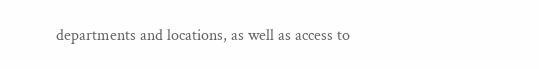departments and locations, as well as access to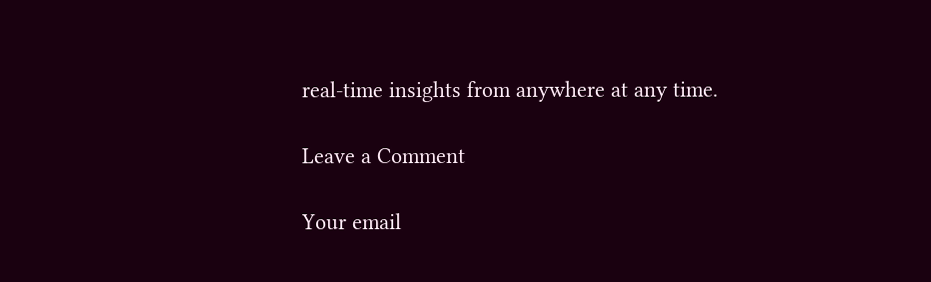real-time insights from anywhere at any time.

Leave a Comment

Your email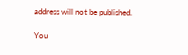address will not be published.

You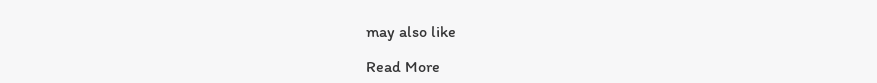may also like

Read More